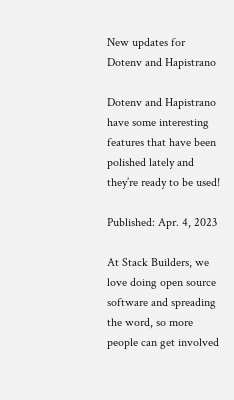New updates for Dotenv and Hapistrano

Dotenv and Hapistrano have some interesting features that have been polished lately and they’re ready to be used!

Published: Apr. 4, 2023

At Stack Builders, we love doing open source software and spreading the word, so more people can get involved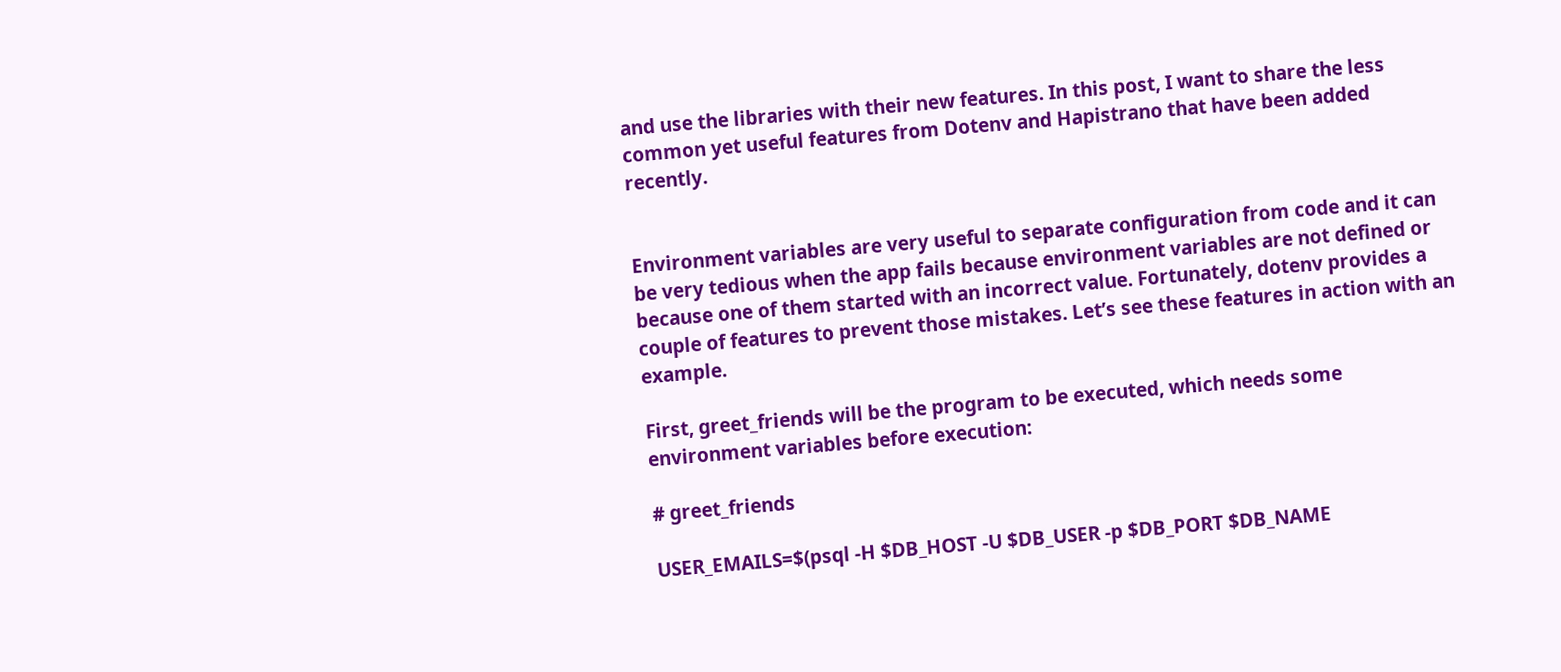and use the libraries with their new features. In this post, I want to share the less common yet useful features from Dotenv and Hapistrano that have been added recently.


Environment variables are very useful to separate configuration from code and it can be very tedious when the app fails because environment variables are not defined or because one of them started with an incorrect value. Fortunately, dotenv provides a couple of features to prevent those mistakes. Let’s see these features in action with an example.

First, greet_friends will be the program to be executed, which needs some environment variables before execution:

# greet_friends

USER_EMAILS=$(psql -H $DB_HOST -U $DB_USER -p $DB_PORT $DB_NAME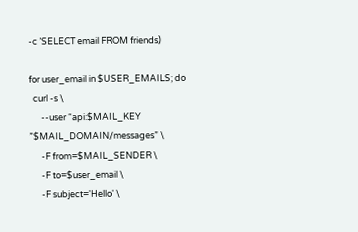-c ’SELECT email FROM friends)

for user_email in $USER_EMAILS; do
  curl -s \
      --user “api:$MAIL_KEY ”$MAIL_DOMAIN/messages” \
      -F from=$MAIL_SENDER \
      -F to=$user_email \
      -F subject='Hello' \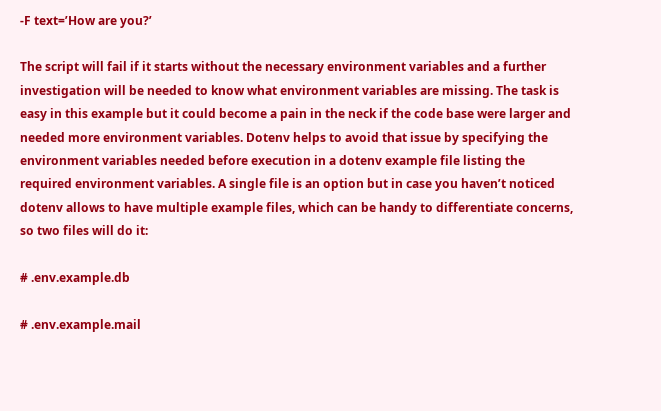-F text=’How are you?’

The script will fail if it starts without the necessary environment variables and a further investigation will be needed to know what environment variables are missing. The task is easy in this example but it could become a pain in the neck if the code base were larger and needed more environment variables. Dotenv helps to avoid that issue by specifying the environment variables needed before execution in a dotenv example file listing the required environment variables. A single file is an option but in case you haven’t noticed dotenv allows to have multiple example files, which can be handy to differentiate concerns, so two files will do it:

# .env.example.db

# .env.example.mail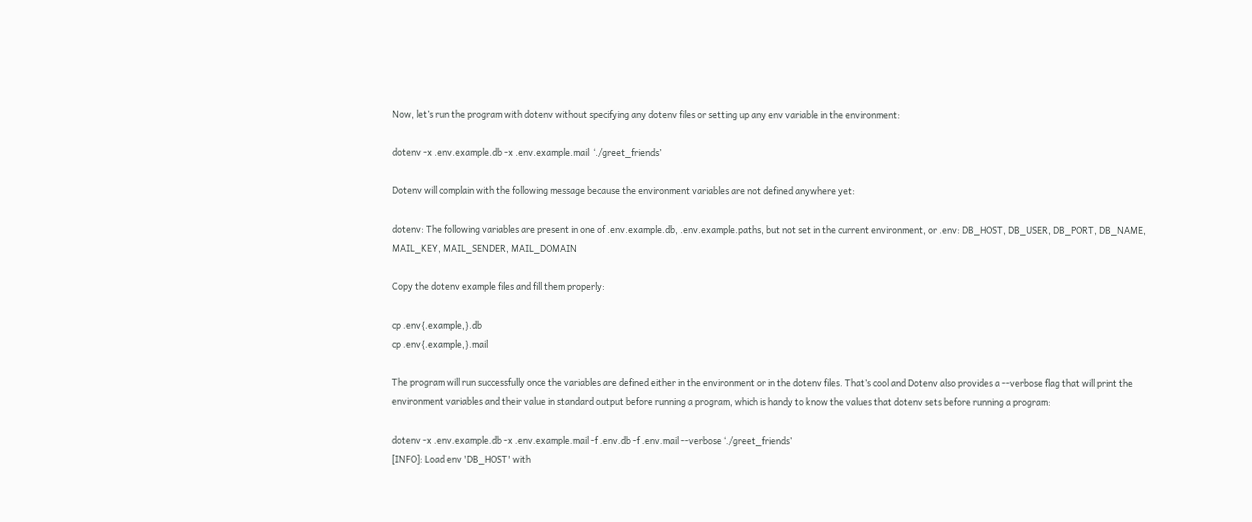Now, let’s run the program with dotenv without specifying any dotenv files or setting up any env variable in the environment:

dotenv -x .env.example.db -x .env.example.mail  ‘./greet_friends’

Dotenv will complain with the following message because the environment variables are not defined anywhere yet:

dotenv: The following variables are present in one of .env.example.db, .env.example.paths, but not set in the current environment, or .env: DB_HOST, DB_USER, DB_PORT, DB_NAME, MAIL_KEY, MAIL_SENDER, MAIL_DOMAIN

Copy the dotenv example files and fill them properly:

cp .env{.example,}.db
cp .env{.example,}.mail

The program will run successfully once the variables are defined either in the environment or in the dotenv files. That’s cool and Dotenv also provides a --verbose flag that will print the environment variables and their value in standard output before running a program, which is handy to know the values that dotenv sets before running a program:

dotenv -x .env.example.db -x .env.example.mail -f .env.db -f .env.mail --verbose ‘./greet_friends’
[INFO]: Load env 'DB_HOST' with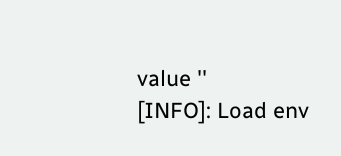value ''
[INFO]: Load env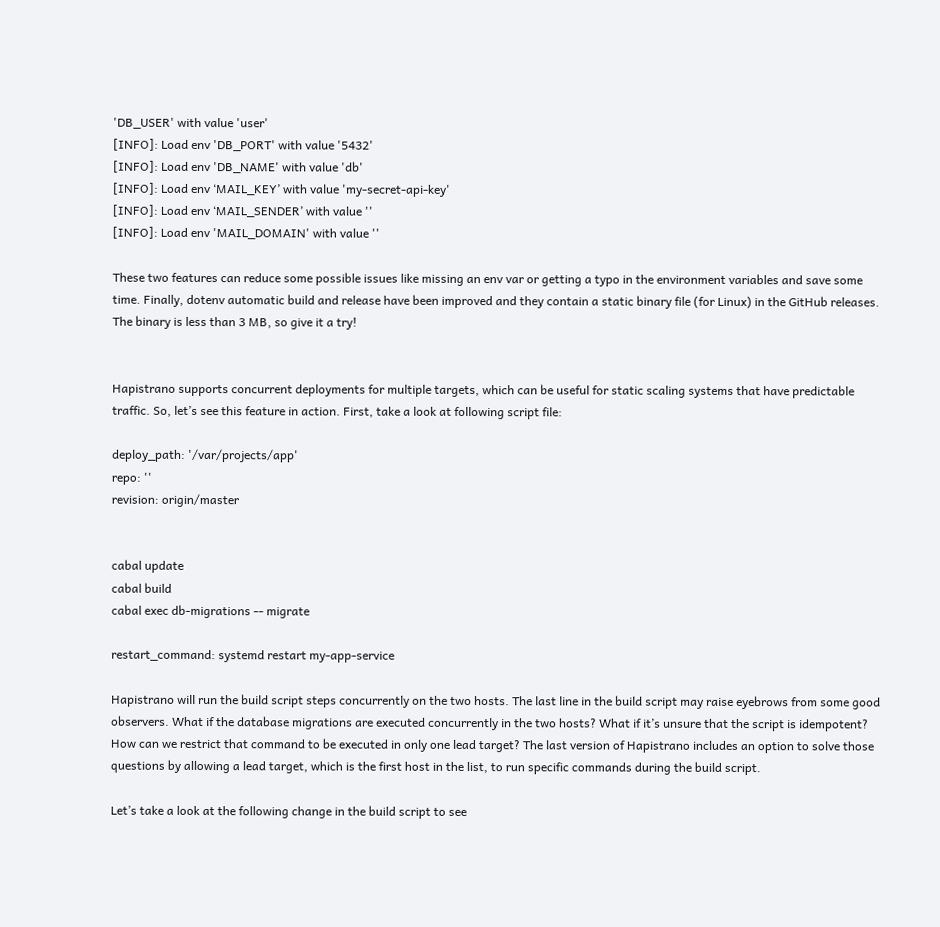'DB_USER' with value 'user'
[INFO]: Load env 'DB_PORT' with value '5432'
[INFO]: Load env 'DB_NAME' with value 'db'
[INFO]: Load env ‘MAIL_KEY’ with value 'my-secret-api-key'
[INFO]: Load env ‘MAIL_SENDER’ with value ''
[INFO]: Load env 'MAIL_DOMAIN' with value ''

These two features can reduce some possible issues like missing an env var or getting a typo in the environment variables and save some time. Finally, dotenv automatic build and release have been improved and they contain a static binary file (for Linux) in the GitHub releases. The binary is less than 3 MB, so give it a try!


Hapistrano supports concurrent deployments for multiple targets, which can be useful for static scaling systems that have predictable traffic. So, let’s see this feature in action. First, take a look at following script file:

deploy_path: '/var/projects/app'
repo: ''
revision: origin/master


cabal update
cabal build
cabal exec db-migrations -- migrate

restart_command: systemd restart my-app-service

Hapistrano will run the build script steps concurrently on the two hosts. The last line in the build script may raise eyebrows from some good observers. What if the database migrations are executed concurrently in the two hosts? What if it’s unsure that the script is idempotent? How can we restrict that command to be executed in only one lead target? The last version of Hapistrano includes an option to solve those questions by allowing a lead target, which is the first host in the list, to run specific commands during the build script.

Let’s take a look at the following change in the build script to see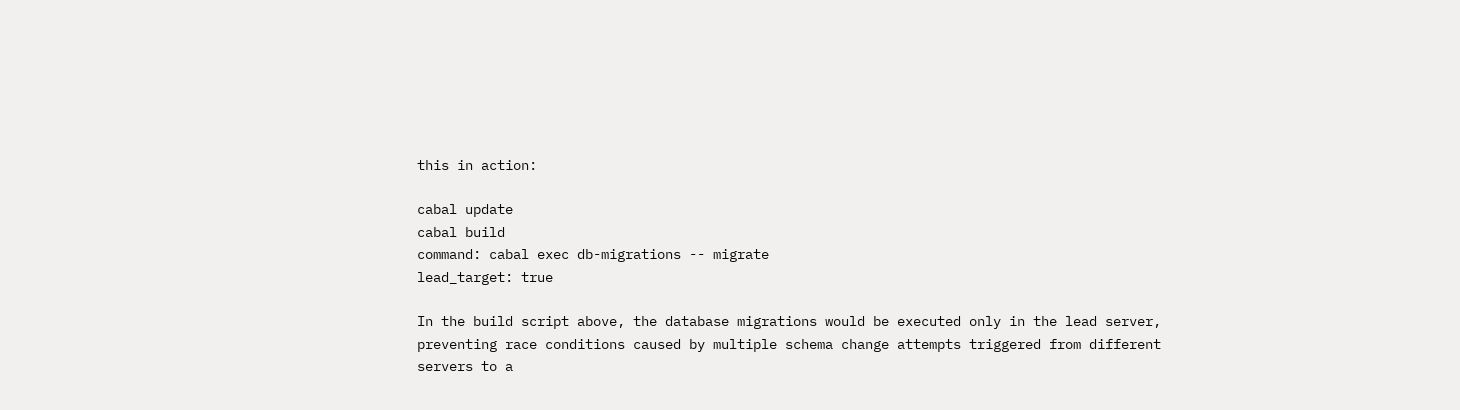this in action:

cabal update
cabal build
command: cabal exec db-migrations -- migrate
lead_target: true

In the build script above, the database migrations would be executed only in the lead server, preventing race conditions caused by multiple schema change attempts triggered from different servers to a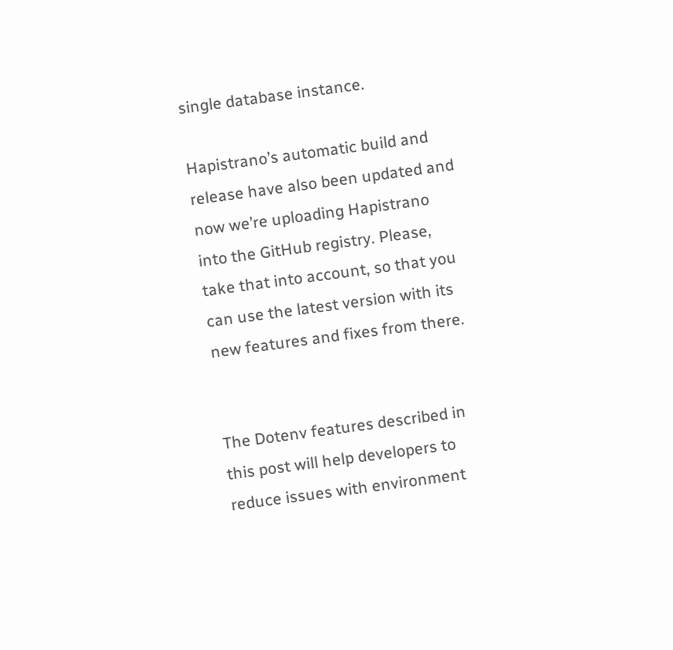single database instance.

Hapistrano’s automatic build and release have also been updated and now we’re uploading Hapistrano into the GitHub registry. Please, take that into account, so that you can use the latest version with its new features and fixes from there.


The Dotenv features described in this post will help developers to reduce issues with environment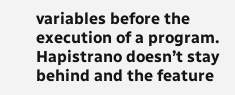variables before the execution of a program. Hapistrano doesn’t stay behind and the feature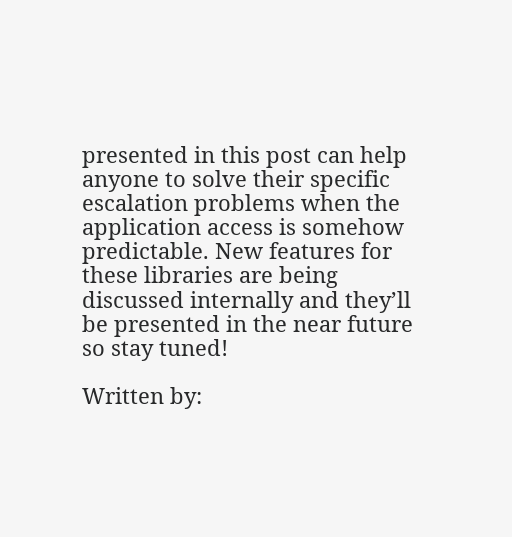presented in this post can help anyone to solve their specific escalation problems when the application access is somehow predictable. New features for these libraries are being discussed internally and they’ll be presented in the near future so stay tuned!

Written by: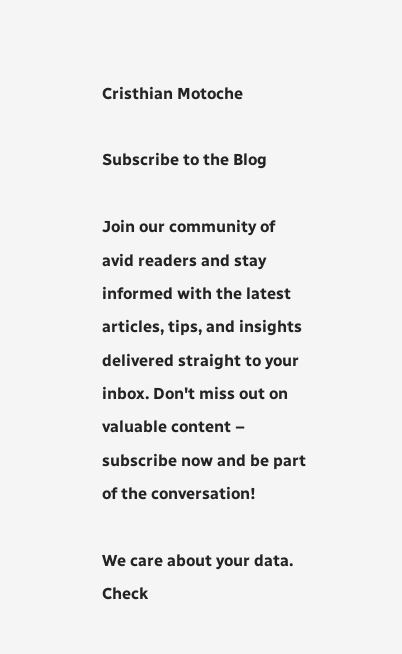Cristhian Motoche

Subscribe to the Blog

Join our community of avid readers and stay informed with the latest articles, tips, and insights delivered straight to your inbox. Don't miss out on valuable content – subscribe now and be part of the conversation!

We care about your data. Check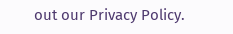out our Privacy Policy.